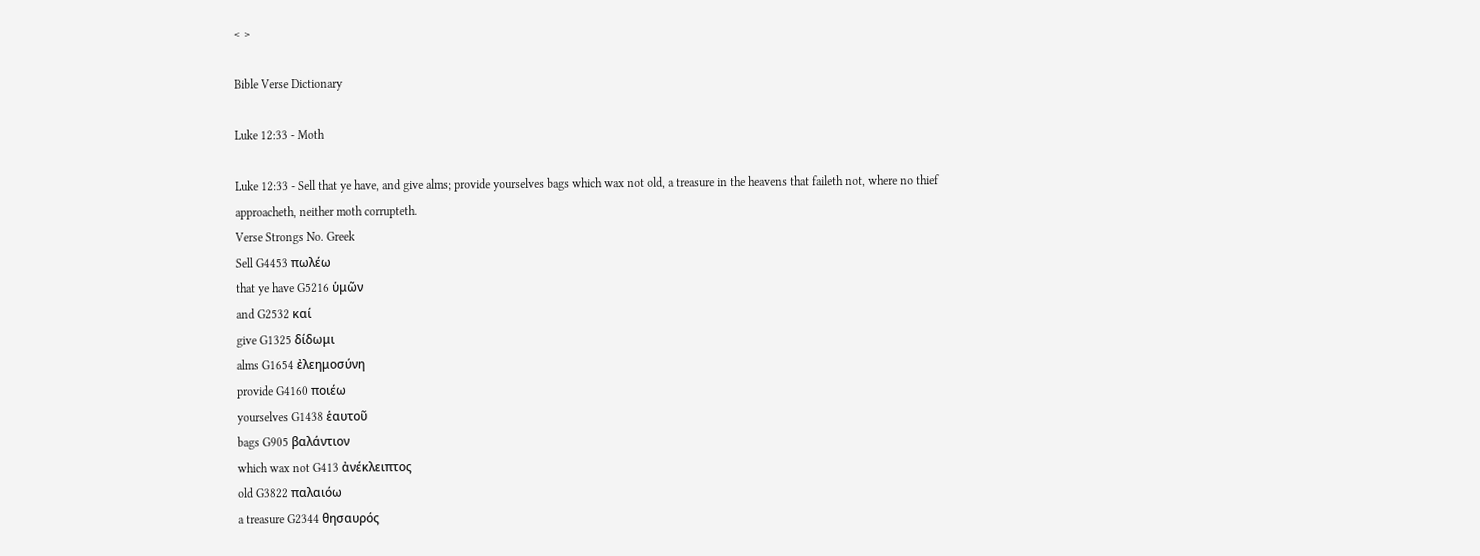< >

Bible Verse Dictionary

Luke 12:33 - Moth

Luke 12:33 - Sell that ye have, and give alms; provide yourselves bags which wax not old, a treasure in the heavens that faileth not, where no thief approacheth, neither moth corrupteth.
Verse Strongs No. Greek
Sell G4453 πωλέω
that ye have G5216 ὑμῶν
and G2532 καί
give G1325 δίδωμι
alms G1654 ἐλεημοσύνη
provide G4160 ποιέω
yourselves G1438 ἑαυτοῦ
bags G905 βαλάντιον
which wax not G413 ἀνέκλειπτος
old G3822 παλαιόω
a treasure G2344 θησαυρός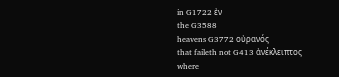in G1722 ἐν
the G3588
heavens G3772 οὐρανός
that faileth not G413 ἀνέκλειπτος
where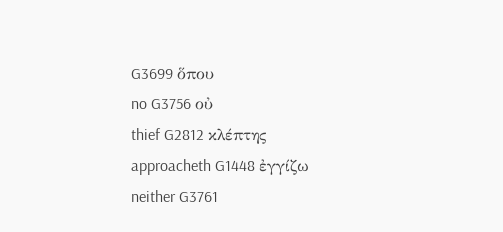G3699 ὅπου
no G3756 οὐ
thief G2812 κλέπτης
approacheth G1448 ἐγγίζω
neither G3761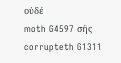οὐδέ
moth G4597 σής
corrupteth G1311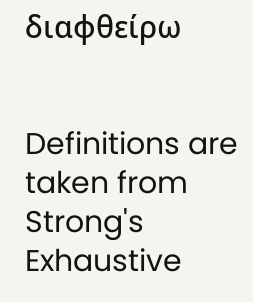διαφθείρω


Definitions are taken from Strong's Exhaustive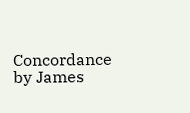Concordance
by James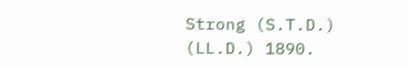Strong (S.T.D.) (LL.D.) 1890.